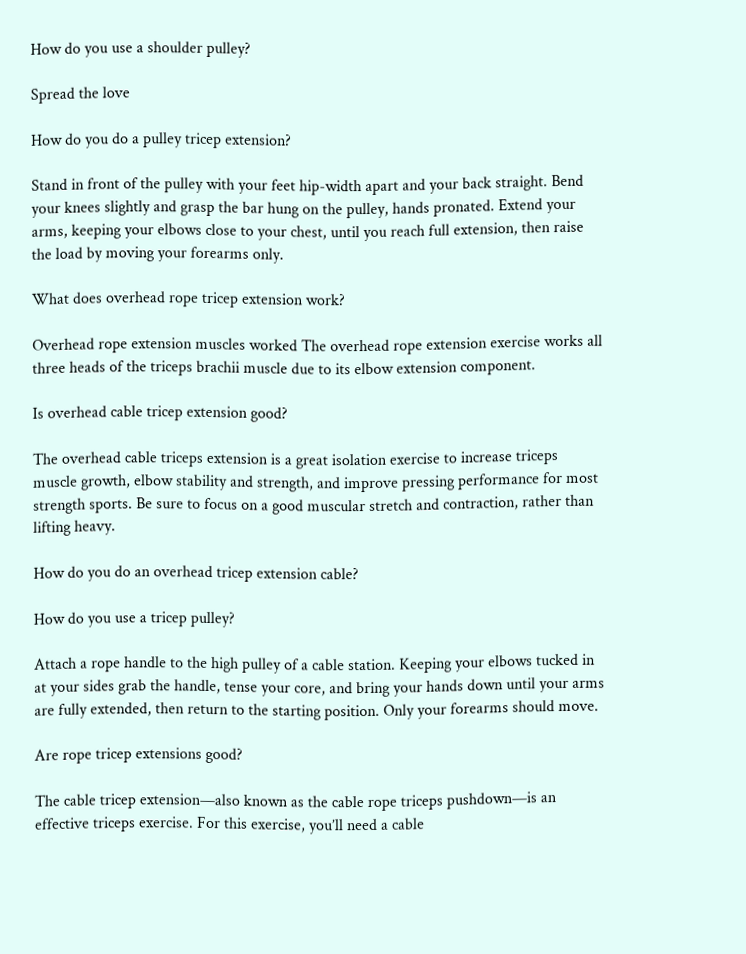How do you use a shoulder pulley?

Spread the love

How do you do a pulley tricep extension?

Stand in front of the pulley with your feet hip-width apart and your back straight. Bend your knees slightly and grasp the bar hung on the pulley, hands pronated. Extend your arms, keeping your elbows close to your chest, until you reach full extension, then raise the load by moving your forearms only.

What does overhead rope tricep extension work?

Overhead rope extension muscles worked The overhead rope extension exercise works all three heads of the triceps brachii muscle due to its elbow extension component.

Is overhead cable tricep extension good?

The overhead cable triceps extension is a great isolation exercise to increase triceps muscle growth, elbow stability and strength, and improve pressing performance for most strength sports. Be sure to focus on a good muscular stretch and contraction, rather than lifting heavy.

How do you do an overhead tricep extension cable?

How do you use a tricep pulley?

Attach a rope handle to the high pulley of a cable station. Keeping your elbows tucked in at your sides grab the handle, tense your core, and bring your hands down until your arms are fully extended, then return to the starting position. Only your forearms should move.

Are rope tricep extensions good?

The cable tricep extension—also known as the cable rope triceps pushdown—is an effective triceps exercise. For this exercise, you’ll need a cable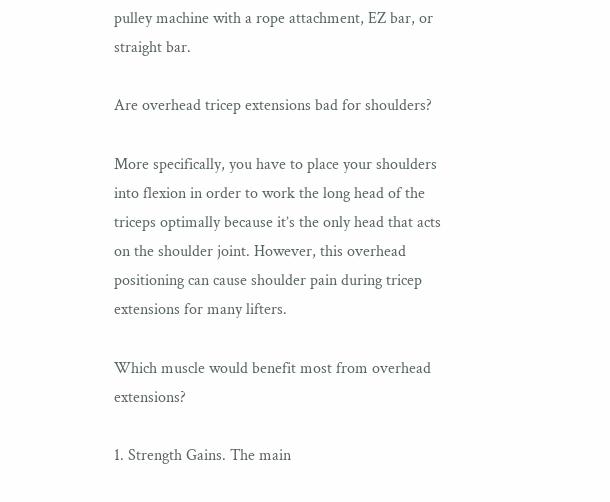pulley machine with a rope attachment, EZ bar, or straight bar.

Are overhead tricep extensions bad for shoulders?

More specifically, you have to place your shoulders into flexion in order to work the long head of the triceps optimally because it’s the only head that acts on the shoulder joint. However, this overhead positioning can cause shoulder pain during tricep extensions for many lifters.

Which muscle would benefit most from overhead extensions?

1. Strength Gains. The main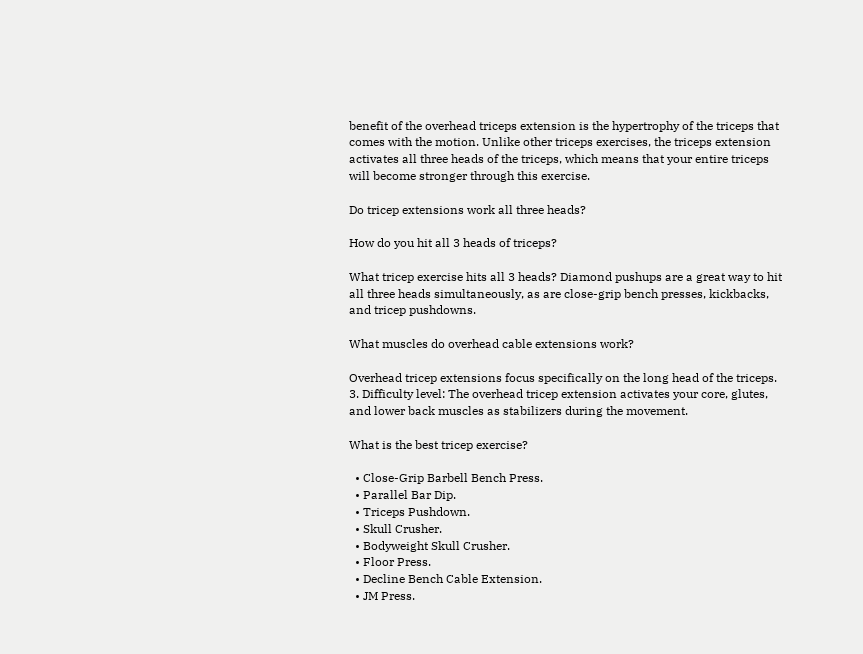benefit of the overhead triceps extension is the hypertrophy of the triceps that comes with the motion. Unlike other triceps exercises, the triceps extension activates all three heads of the triceps, which means that your entire triceps will become stronger through this exercise.

Do tricep extensions work all three heads?

How do you hit all 3 heads of triceps?

What tricep exercise hits all 3 heads? Diamond pushups are a great way to hit all three heads simultaneously, as are close-grip bench presses, kickbacks, and tricep pushdowns.

What muscles do overhead cable extensions work?

Overhead tricep extensions focus specifically on the long head of the triceps. 3. Difficulty level: The overhead tricep extension activates your core, glutes, and lower back muscles as stabilizers during the movement.

What is the best tricep exercise?

  • Close-Grip Barbell Bench Press.
  • Parallel Bar Dip.
  • Triceps Pushdown.
  • Skull Crusher.
  • Bodyweight Skull Crusher.
  • Floor Press.
  • Decline Bench Cable Extension.
  • JM Press.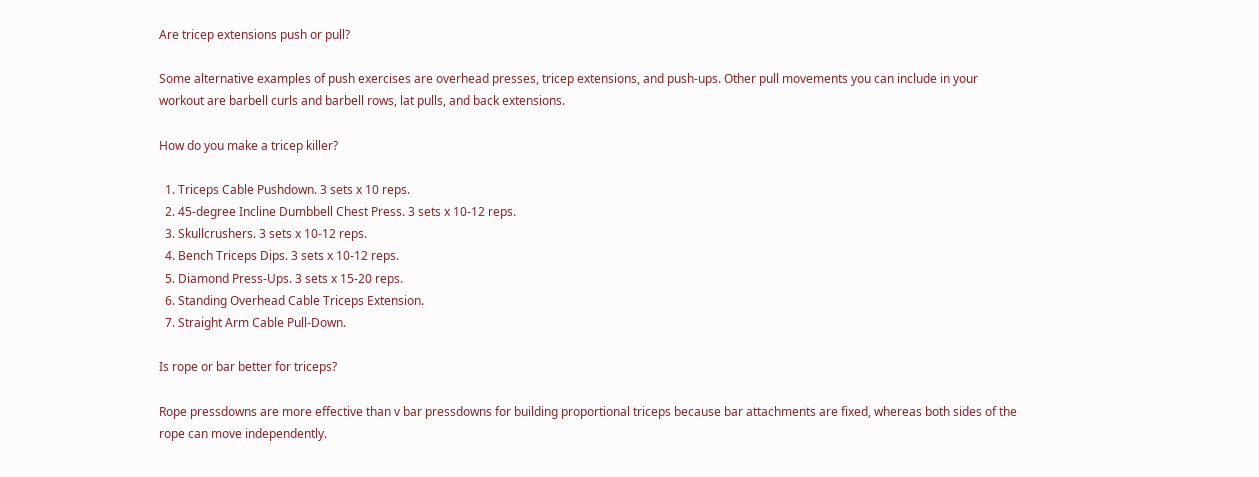Are tricep extensions push or pull?

Some alternative examples of push exercises are overhead presses, tricep extensions, and push-ups. Other pull movements you can include in your workout are barbell curls and barbell rows, lat pulls, and back extensions.

How do you make a tricep killer?

  1. Triceps Cable Pushdown. 3 sets x 10 reps.
  2. 45-degree Incline Dumbbell Chest Press. 3 sets x 10-12 reps.
  3. Skullcrushers. 3 sets x 10-12 reps.
  4. Bench Triceps Dips. 3 sets x 10-12 reps.
  5. Diamond Press-Ups. 3 sets x 15-20 reps.
  6. Standing Overhead Cable Triceps Extension.
  7. Straight Arm Cable Pull-Down.

Is rope or bar better for triceps?

Rope pressdowns are more effective than v bar pressdowns for building proportional triceps because bar attachments are fixed, whereas both sides of the rope can move independently.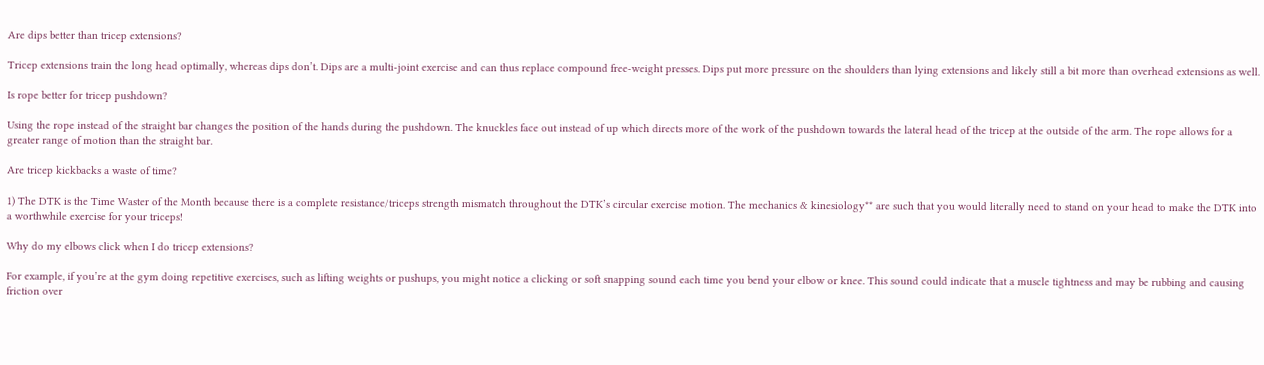Are dips better than tricep extensions?

Tricep extensions train the long head optimally, whereas dips don’t. Dips are a multi-joint exercise and can thus replace compound free-weight presses. Dips put more pressure on the shoulders than lying extensions and likely still a bit more than overhead extensions as well.

Is rope better for tricep pushdown?

Using the rope instead of the straight bar changes the position of the hands during the pushdown. The knuckles face out instead of up which directs more of the work of the pushdown towards the lateral head of the tricep at the outside of the arm. The rope allows for a greater range of motion than the straight bar.

Are tricep kickbacks a waste of time?

1) The DTK is the Time Waster of the Month because there is a complete resistance/triceps strength mismatch throughout the DTK’s circular exercise motion. The mechanics & kinesiology** are such that you would literally need to stand on your head to make the DTK into a worthwhile exercise for your triceps!

Why do my elbows click when I do tricep extensions?

For example, if you’re at the gym doing repetitive exercises, such as lifting weights or pushups, you might notice a clicking or soft snapping sound each time you bend your elbow or knee. This sound could indicate that a muscle tightness and may be rubbing and causing friction over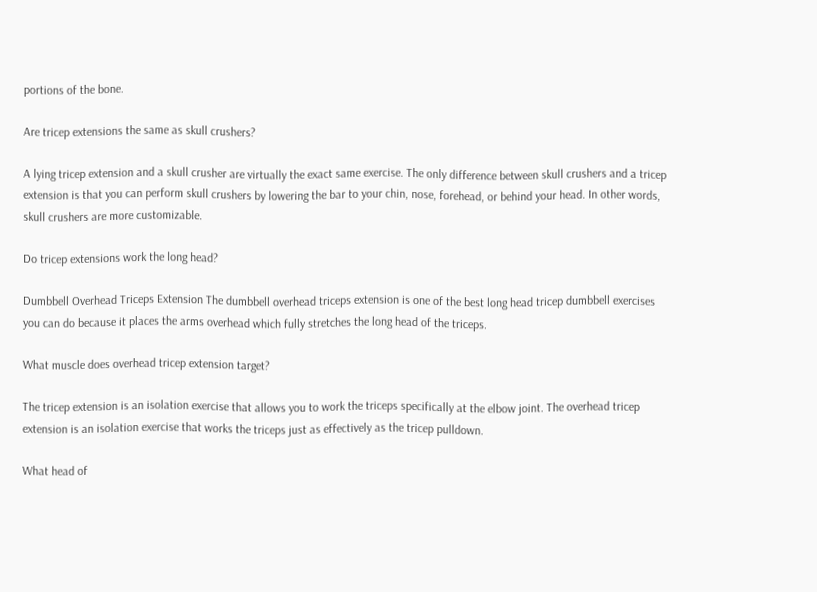portions of the bone.

Are tricep extensions the same as skull crushers?

A lying tricep extension and a skull crusher are virtually the exact same exercise. The only difference between skull crushers and a tricep extension is that you can perform skull crushers by lowering the bar to your chin, nose, forehead, or behind your head. In other words, skull crushers are more customizable.

Do tricep extensions work the long head?

Dumbbell Overhead Triceps Extension The dumbbell overhead triceps extension is one of the best long head tricep dumbbell exercises you can do because it places the arms overhead which fully stretches the long head of the triceps.

What muscle does overhead tricep extension target?

The tricep extension is an isolation exercise that allows you to work the triceps specifically at the elbow joint. The overhead tricep extension is an isolation exercise that works the triceps just as effectively as the tricep pulldown.

What head of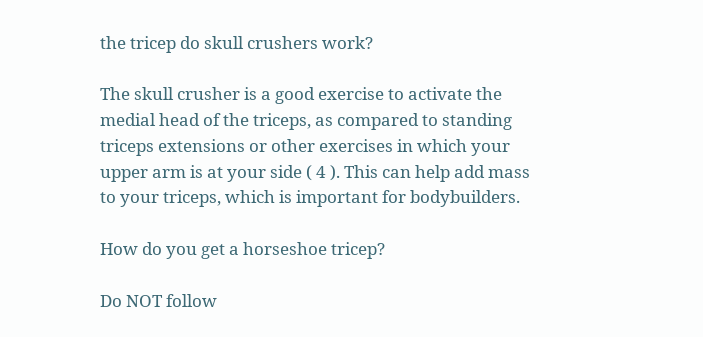the tricep do skull crushers work?

The skull crusher is a good exercise to activate the medial head of the triceps, as compared to standing triceps extensions or other exercises in which your upper arm is at your side ( 4 ). This can help add mass to your triceps, which is important for bodybuilders.

How do you get a horseshoe tricep?

Do NOT follow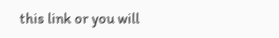this link or you will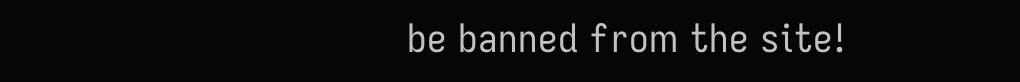be banned from the site!